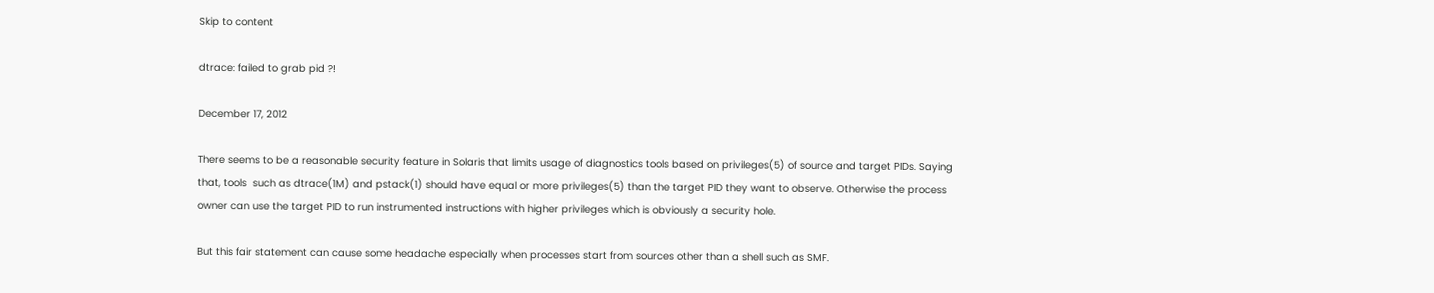Skip to content

dtrace: failed to grab pid ?!

December 17, 2012

There seems to be a reasonable security feature in Solaris that limits usage of diagnostics tools based on privileges(5) of source and target PIDs. Saying that, tools  such as dtrace(1M) and pstack(1) should have equal or more privileges(5) than the target PID they want to observe. Otherwise the process owner can use the target PID to run instrumented instructions with higher privileges which is obviously a security hole.

But this fair statement can cause some headache especially when processes start from sources other than a shell such as SMF.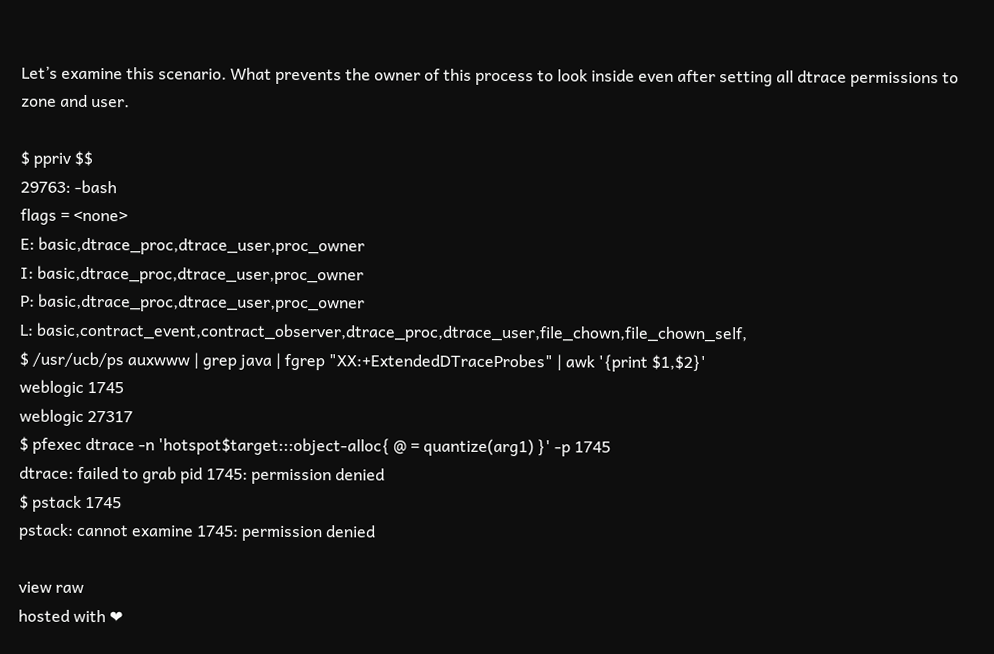Let’s examine this scenario. What prevents the owner of this process to look inside even after setting all dtrace permissions to zone and user.

$ ppriv $$
29763: -bash
flags = <none>
E: basic,dtrace_proc,dtrace_user,proc_owner
I: basic,dtrace_proc,dtrace_user,proc_owner
P: basic,dtrace_proc,dtrace_user,proc_owner
L: basic,contract_event,contract_observer,dtrace_proc,dtrace_user,file_chown,file_chown_self,
$ /usr/ucb/ps auxwww | grep java | fgrep "XX:+ExtendedDTraceProbes" | awk '{print $1,$2}'
weblogic 1745
weblogic 27317
$ pfexec dtrace -n 'hotspot$target:::object-alloc{ @ = quantize(arg1) }' -p 1745
dtrace: failed to grab pid 1745: permission denied
$ pstack 1745
pstack: cannot examine 1745: permission denied

view raw
hosted with ❤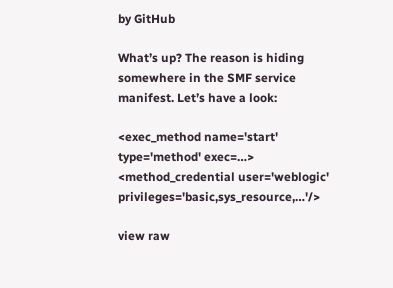by GitHub

What’s up? The reason is hiding somewhere in the SMF service manifest. Let’s have a look:

<exec_method name='start' type='method' exec=…>
<method_credential user='weblogic' privileges='basic,sys_resource,…'/>

view raw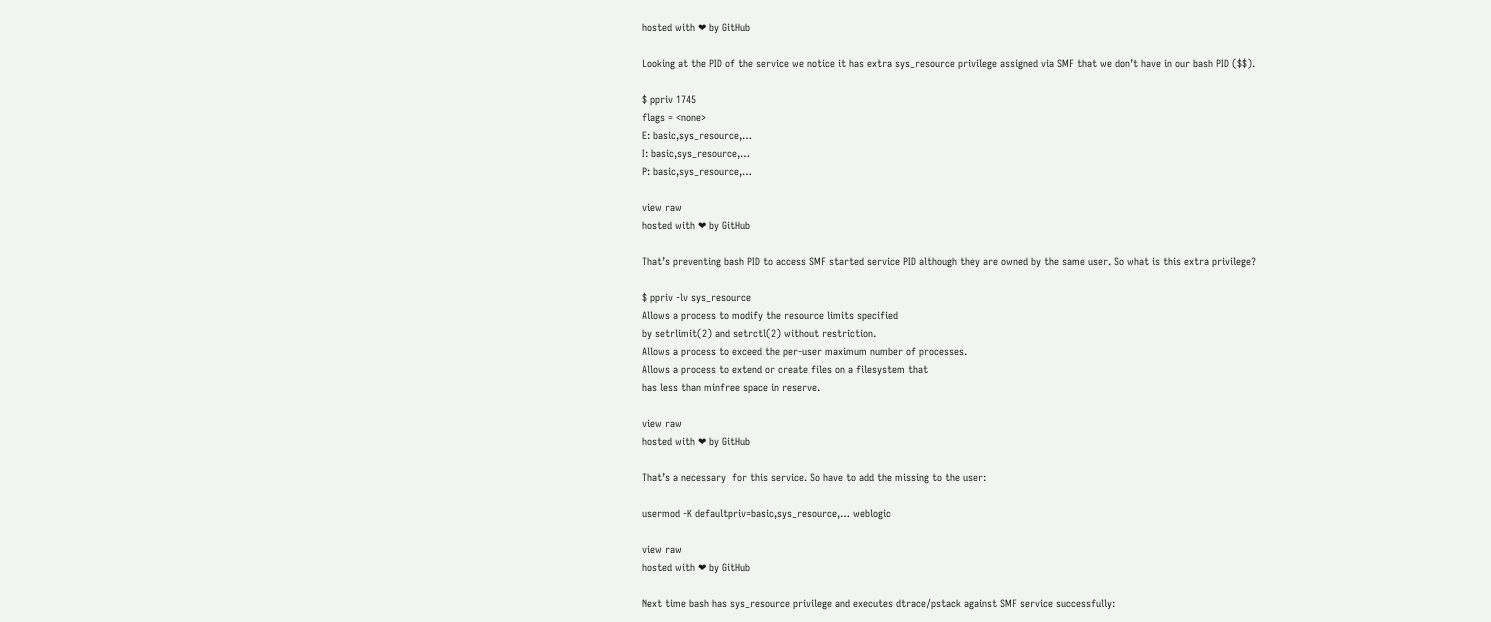hosted with ❤ by GitHub

Looking at the PID of the service we notice it has extra sys_resource privilege assigned via SMF that we don’t have in our bash PID ($$).

$ ppriv 1745
flags = <none>
E: basic,sys_resource,…
I: basic,sys_resource,…
P: basic,sys_resource,…

view raw
hosted with ❤ by GitHub

That’s preventing bash PID to access SMF started service PID although they are owned by the same user. So what is this extra privilege?

$ ppriv -lv sys_resource
Allows a process to modify the resource limits specified
by setrlimit(2) and setrctl(2) without restriction.
Allows a process to exceed the per-user maximum number of processes.
Allows a process to extend or create files on a filesystem that
has less than minfree space in reserve.

view raw
hosted with ❤ by GitHub

That’s a necessary  for this service. So have to add the missing to the user:

usermod -K defaultpriv=basic,sys_resource,… weblogic

view raw
hosted with ❤ by GitHub

Next time bash has sys_resource privilege and executes dtrace/pstack against SMF service successfully: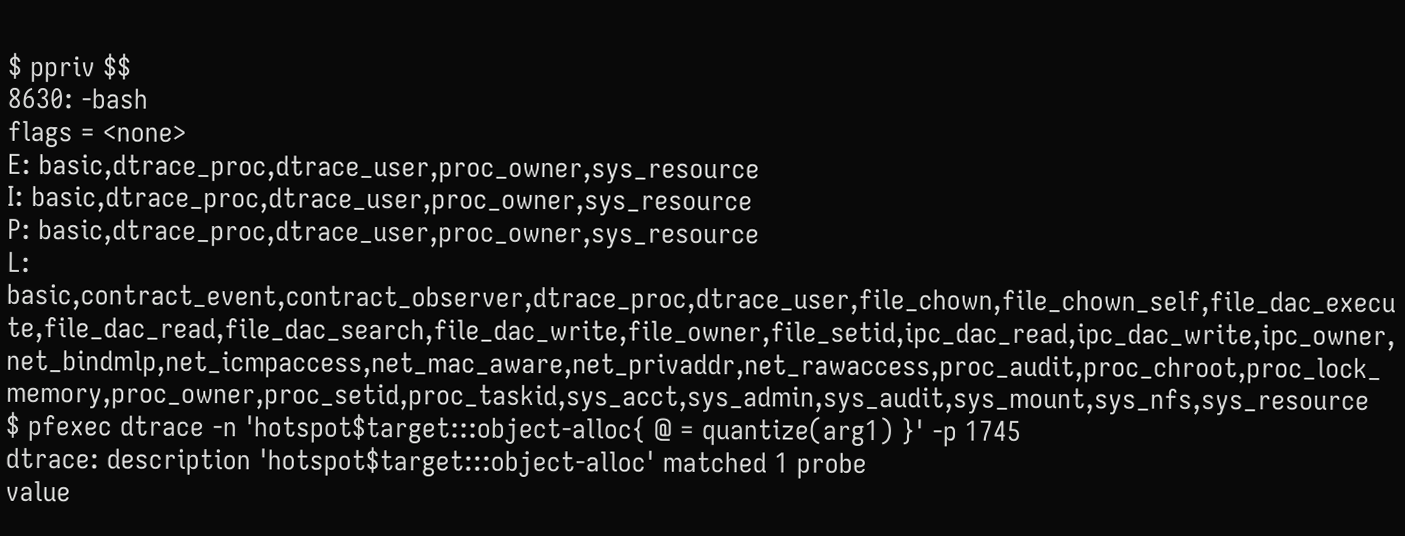$ ppriv $$
8630: -bash
flags = <none>
E: basic,dtrace_proc,dtrace_user,proc_owner,sys_resource
I: basic,dtrace_proc,dtrace_user,proc_owner,sys_resource
P: basic,dtrace_proc,dtrace_user,proc_owner,sys_resource
L: basic,contract_event,contract_observer,dtrace_proc,dtrace_user,file_chown,file_chown_self,file_dac_execute,file_dac_read,file_dac_search,file_dac_write,file_owner,file_setid,ipc_dac_read,ipc_dac_write,ipc_owner,net_bindmlp,net_icmpaccess,net_mac_aware,net_privaddr,net_rawaccess,proc_audit,proc_chroot,proc_lock_memory,proc_owner,proc_setid,proc_taskid,sys_acct,sys_admin,sys_audit,sys_mount,sys_nfs,sys_resource
$ pfexec dtrace -n 'hotspot$target:::object-alloc{ @ = quantize(arg1) }' -p 1745
dtrace: description 'hotspot$target:::object-alloc' matched 1 probe
value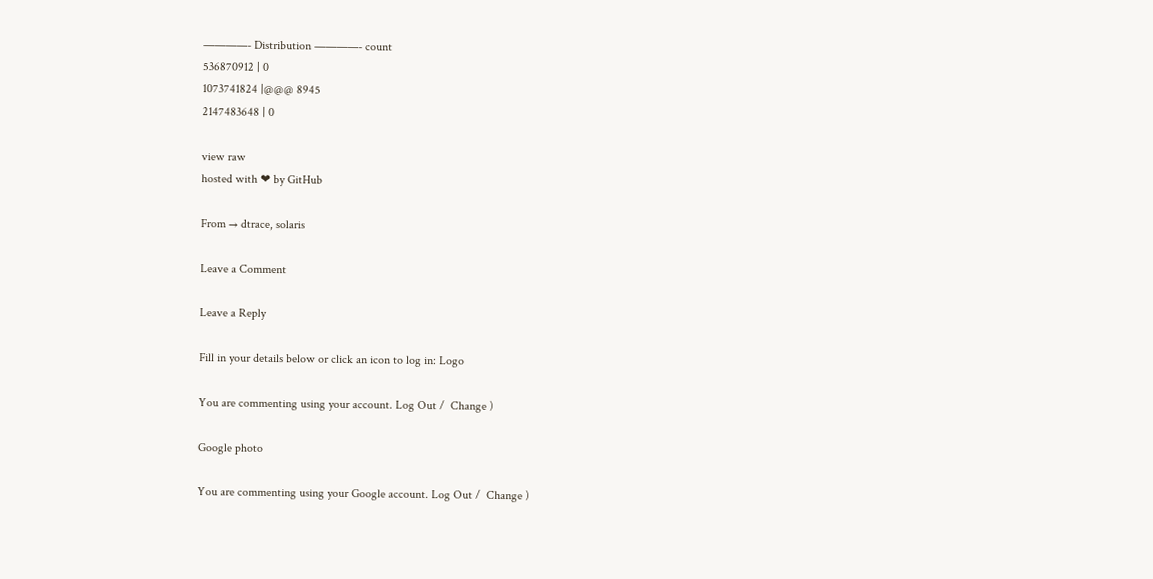————- Distribution ————- count
536870912 | 0
1073741824 |@@@ 8945
2147483648 | 0

view raw
hosted with ❤ by GitHub

From → dtrace, solaris

Leave a Comment

Leave a Reply

Fill in your details below or click an icon to log in: Logo

You are commenting using your account. Log Out /  Change )

Google photo

You are commenting using your Google account. Log Out /  Change )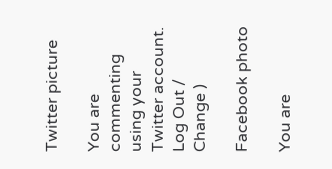Twitter picture

You are commenting using your Twitter account. Log Out /  Change )

Facebook photo

You are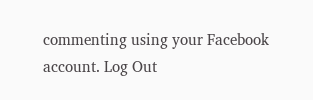commenting using your Facebook account. Log Out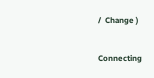/  Change )

Connecting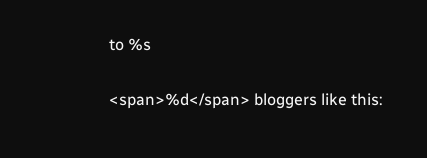to %s

<span>%d</span> bloggers like this: